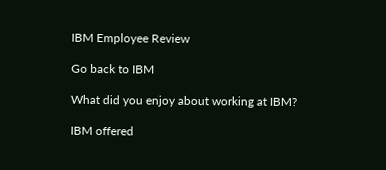IBM Employee Review

Go back to IBM

What did you enjoy about working at IBM?

IBM offered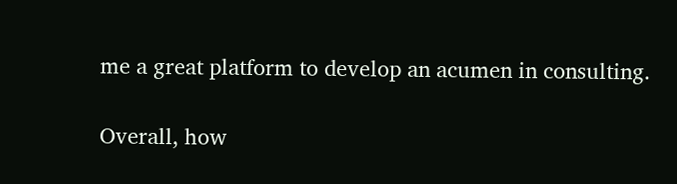me a great platform to develop an acumen in consulting.

Overall, how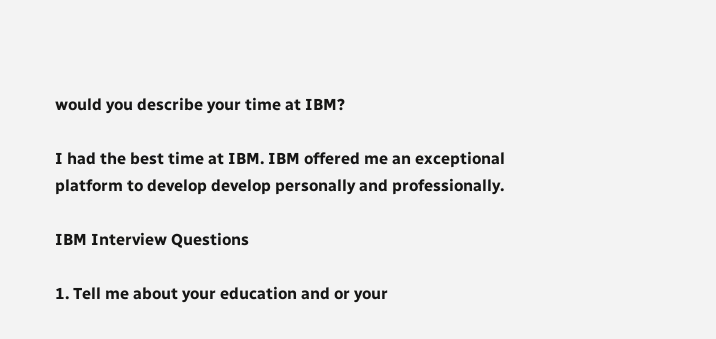would you describe your time at IBM?

I had the best time at IBM. IBM offered me an exceptional platform to develop develop personally and professionally.

IBM Interview Questions

1. Tell me about your education and or your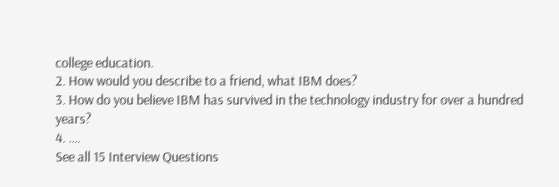college education.
2. How would you describe to a friend, what IBM does?
3. How do you believe IBM has survived in the technology industry for over a hundred years?
4. ....
See all 15 Interview Questions